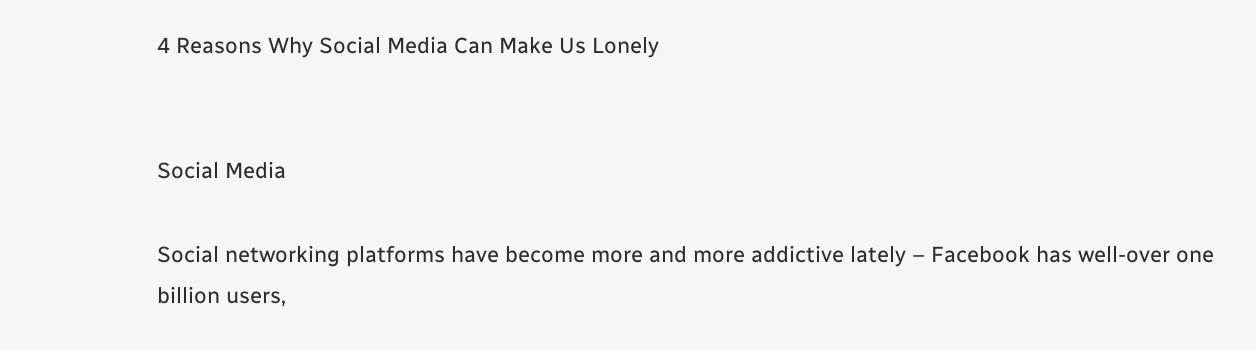4 Reasons Why Social Media Can Make Us Lonely


Social Media

Social networking platforms have become more and more addictive lately – Facebook has well-over one billion users,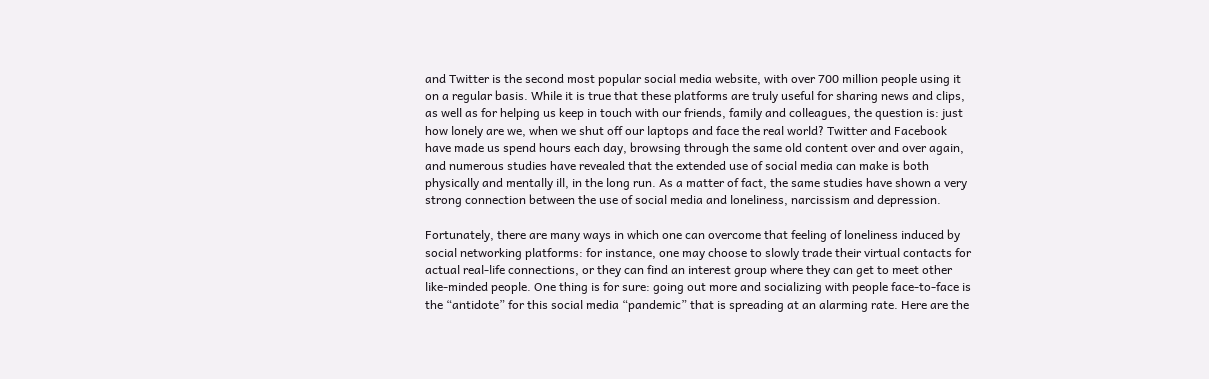and Twitter is the second most popular social media website, with over 700 million people using it on a regular basis. While it is true that these platforms are truly useful for sharing news and clips, as well as for helping us keep in touch with our friends, family and colleagues, the question is: just how lonely are we, when we shut off our laptops and face the real world? Twitter and Facebook have made us spend hours each day, browsing through the same old content over and over again, and numerous studies have revealed that the extended use of social media can make is both physically and mentally ill, in the long run. As a matter of fact, the same studies have shown a very strong connection between the use of social media and loneliness, narcissism and depression.

Fortunately, there are many ways in which one can overcome that feeling of loneliness induced by social networking platforms: for instance, one may choose to slowly trade their virtual contacts for actual real-life connections, or they can find an interest group where they can get to meet other like-minded people. One thing is for sure: going out more and socializing with people face-to-face is the “antidote” for this social media “pandemic” that is spreading at an alarming rate. Here are the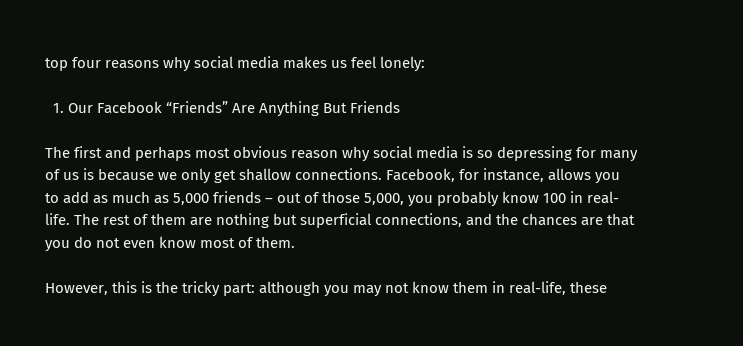top four reasons why social media makes us feel lonely:

  1. Our Facebook “Friends” Are Anything But Friends

The first and perhaps most obvious reason why social media is so depressing for many of us is because we only get shallow connections. Facebook, for instance, allows you to add as much as 5,000 friends – out of those 5,000, you probably know 100 in real-life. The rest of them are nothing but superficial connections, and the chances are that you do not even know most of them.

However, this is the tricky part: although you may not know them in real-life, these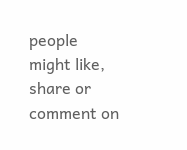people might like, share or comment on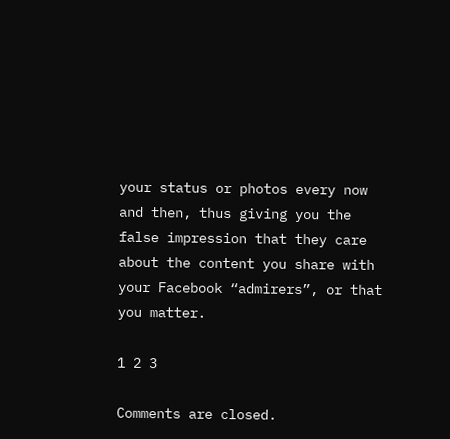your status or photos every now and then, thus giving you the false impression that they care about the content you share with your Facebook “admirers”, or that you matter.

1 2 3

Comments are closed.